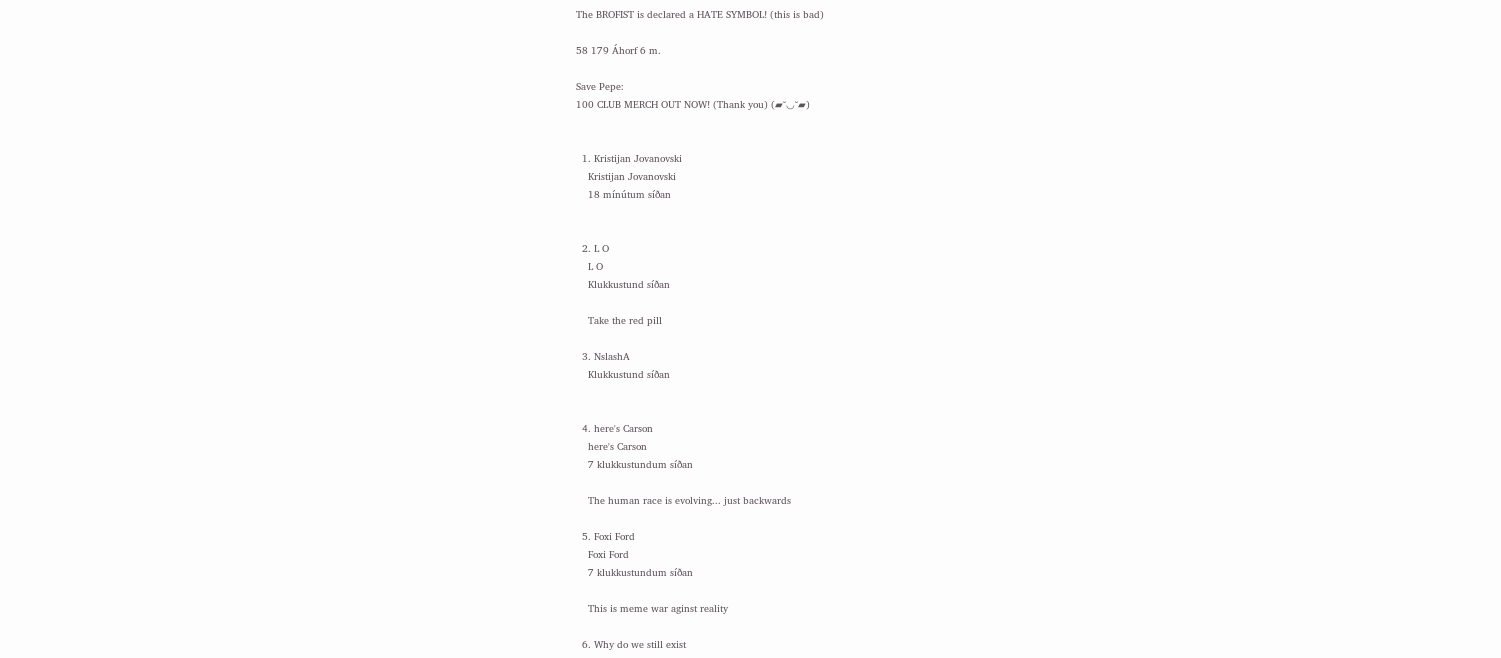The BROFIST is declared a HATE SYMBOL! (this is bad)

58 179 Áhorf 6 m.

Save Pepe:
100 CLUB MERCH OUT NOW! (Thank you) (▰˘◡˘▰)


  1. Kristijan Jovanovski
    Kristijan Jovanovski
    18 mínútum síðan


  2. L O
    L O
    Klukkustund síðan

    Take the red pill

  3. NslashA
    Klukkustund síðan


  4. here's Carson
    here's Carson
    7 klukkustundum síðan

    The human race is evolving... just backwards

  5. Foxi Ford
    Foxi Ford
    7 klukkustundum síðan

    This is meme war aginst reality

  6. Why do we still exist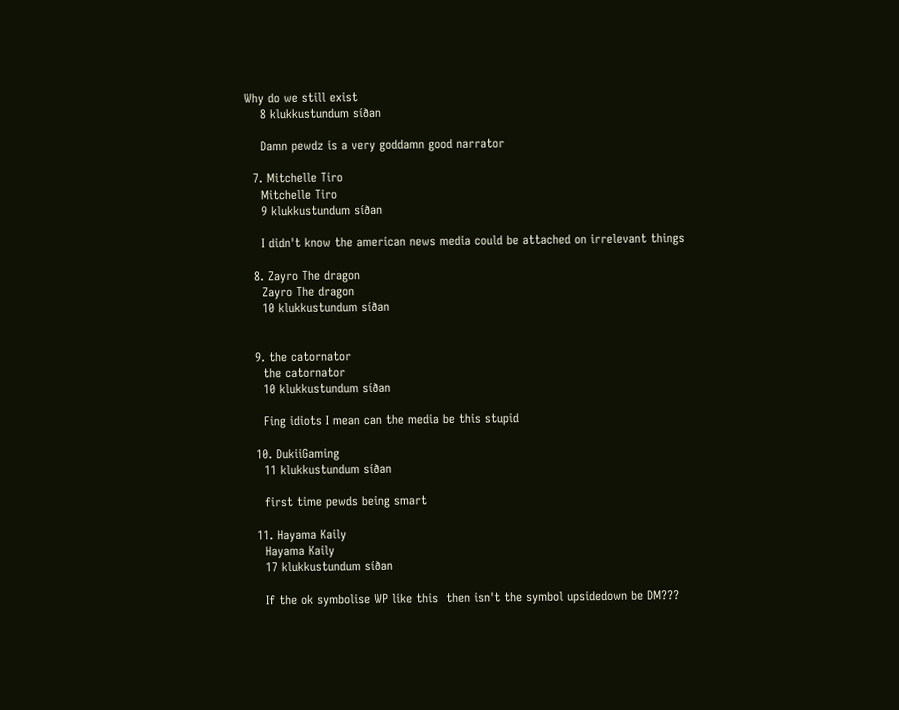Why do we still exist
    8 klukkustundum síðan

    Damn pewdz is a very goddamn good narrator

  7. Mitchelle Tiro
    Mitchelle Tiro
    9 klukkustundum síðan

    I didn't know the american news media could be attached on irrelevant things

  8. Zayro The dragon
    Zayro The dragon
    10 klukkustundum síðan


  9. the catornator
    the catornator
    10 klukkustundum síðan

    Fing idiots I mean can the media be this stupid

  10. DukiiGaming
    11 klukkustundum síðan

    first time pewds being smart

  11. Hayama Kaily
    Hayama Kaily
    17 klukkustundum síðan

    If the ok symbolise WP like this  then isn't the symbol upsidedown be DM???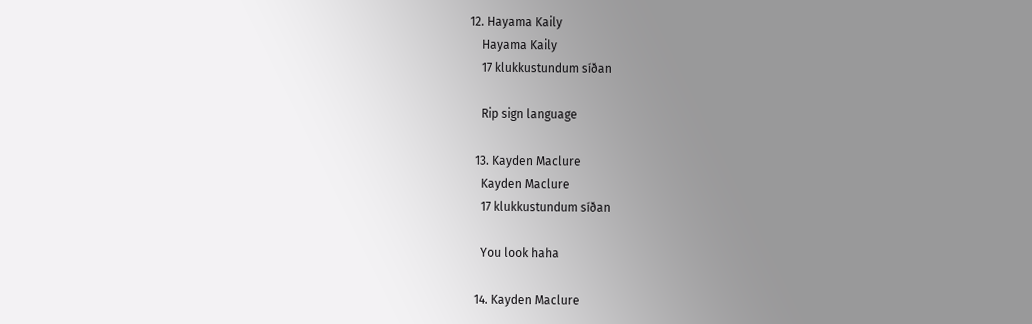12. Hayama Kaily
    Hayama Kaily
    17 klukkustundum síðan

    Rip sign language

  13. Kayden Maclure
    Kayden Maclure
    17 klukkustundum síðan

    You look haha

  14. Kayden Maclure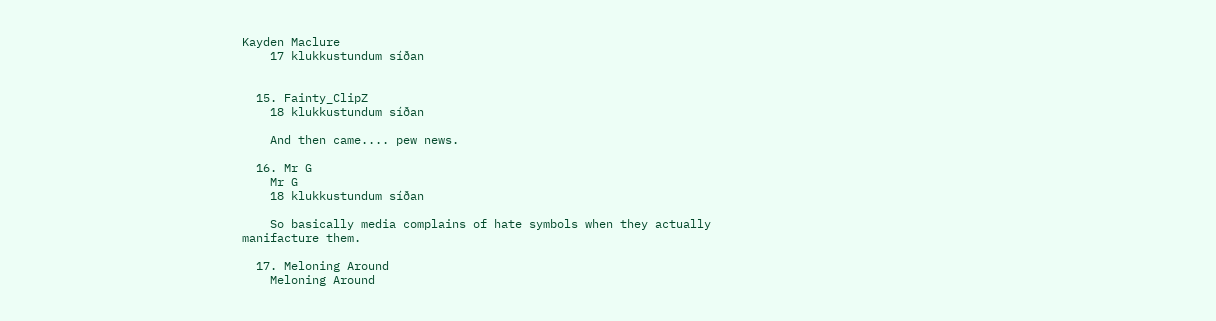Kayden Maclure
    17 klukkustundum síðan


  15. Fainty_ClipZ
    18 klukkustundum síðan

    And then came.... pew news.

  16. Mr G
    Mr G
    18 klukkustundum síðan

    So basically media complains of hate symbols when they actually manifacture them.

  17. Meloning Around
    Meloning Around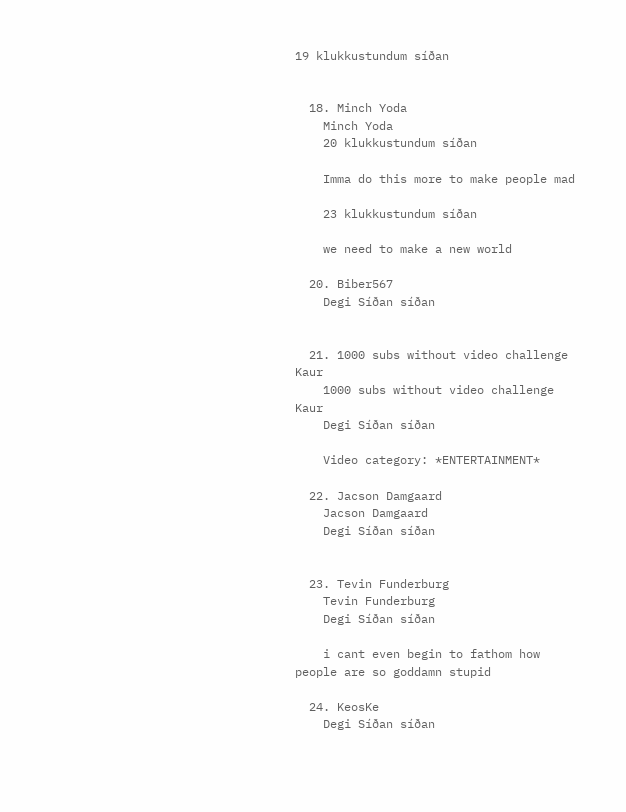19 klukkustundum síðan


  18. Minch Yoda
    Minch Yoda
    20 klukkustundum síðan

    Imma do this more to make people mad

    23 klukkustundum síðan

    we need to make a new world

  20. Biber567
    Degi Síðan síðan


  21. 1000 subs without video challenge Kaur
    1000 subs without video challenge Kaur
    Degi Síðan síðan

    Video category: *ENTERTAINMENT*

  22. Jacson Damgaard
    Jacson Damgaard
    Degi Síðan síðan


  23. Tevin Funderburg
    Tevin Funderburg
    Degi Síðan síðan

    i cant even begin to fathom how people are so goddamn stupid

  24. KeosKe
    Degi Síðan síðan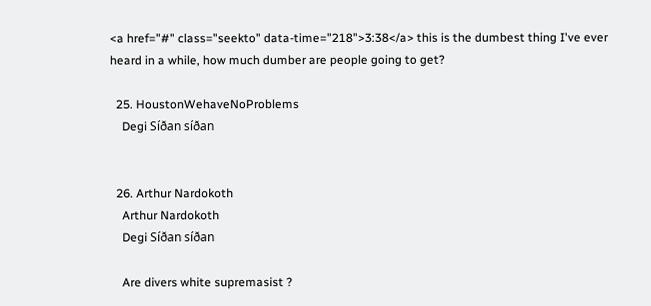<a href="#" class="seekto" data-time="218">3:38</a> this is the dumbest thing I've ever heard in a while, how much dumber are people going to get?

  25. HoustonWehaveNoProblems
    Degi Síðan síðan


  26. Arthur Nardokoth
    Arthur Nardokoth
    Degi Síðan síðan

    Are divers white supremasist ?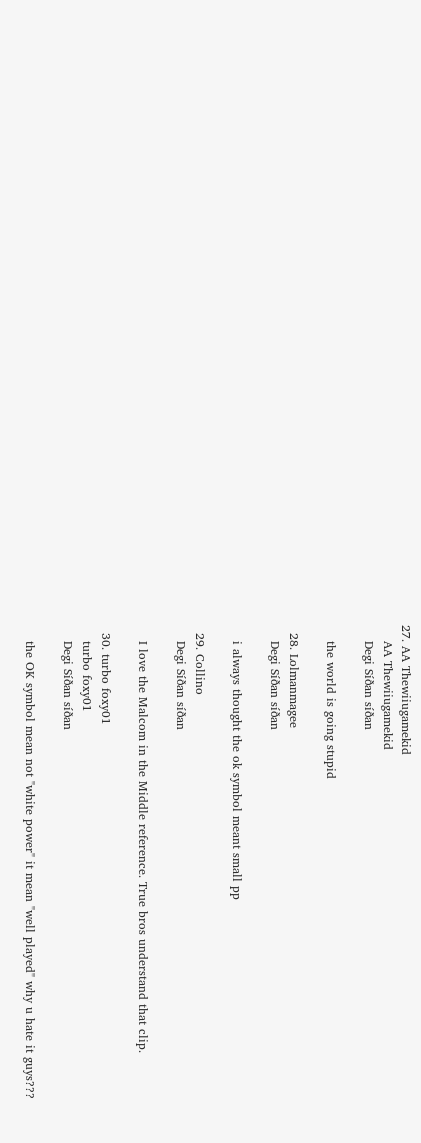27. AA Thewiiugamekid
    AA Thewiiugamekid
    Degi Síðan síðan

    the world is going stupid

  28. Lolmanmagee
    Degi Síðan síðan

    i always thought the ok symbol meant small pp

  29. Collino
    Degi Síðan síðan

    I love the Malcom in the Middle reference. True bros understand that clip.

  30. turbo foxy01
    turbo foxy01
    Degi Síðan síðan

    the OK symbol mean not "white power" it mean "well played" why u hate it guys???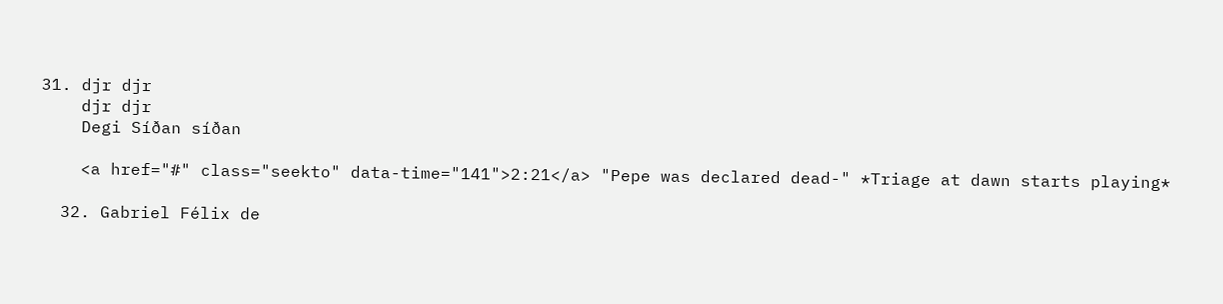31. djr djr
    djr djr
    Degi Síðan síðan

    <a href="#" class="seekto" data-time="141">2:21</a> "Pepe was declared dead-" *Triage at dawn starts playing*

  32. Gabriel Félix de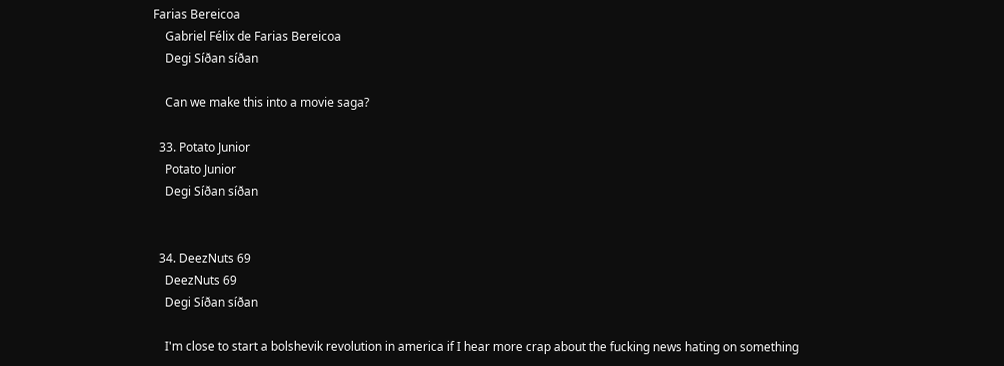Farias Bereicoa
    Gabriel Félix de Farias Bereicoa
    Degi Síðan síðan

    Can we make this into a movie saga?

  33. Potato Junior
    Potato Junior
    Degi Síðan síðan


  34. DeezNuts 69
    DeezNuts 69
    Degi Síðan síðan

    I'm close to start a bolshevik revolution in america if I hear more crap about the fucking news hating on something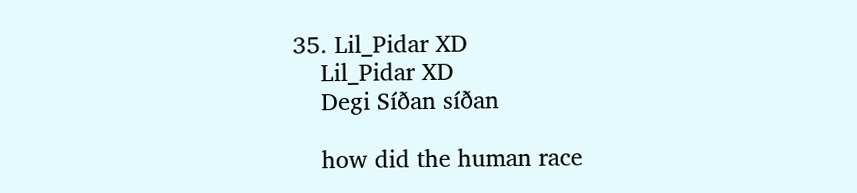35. Lil_Pidar XD
    Lil_Pidar XD
    Degi Síðan síðan

    how did the human race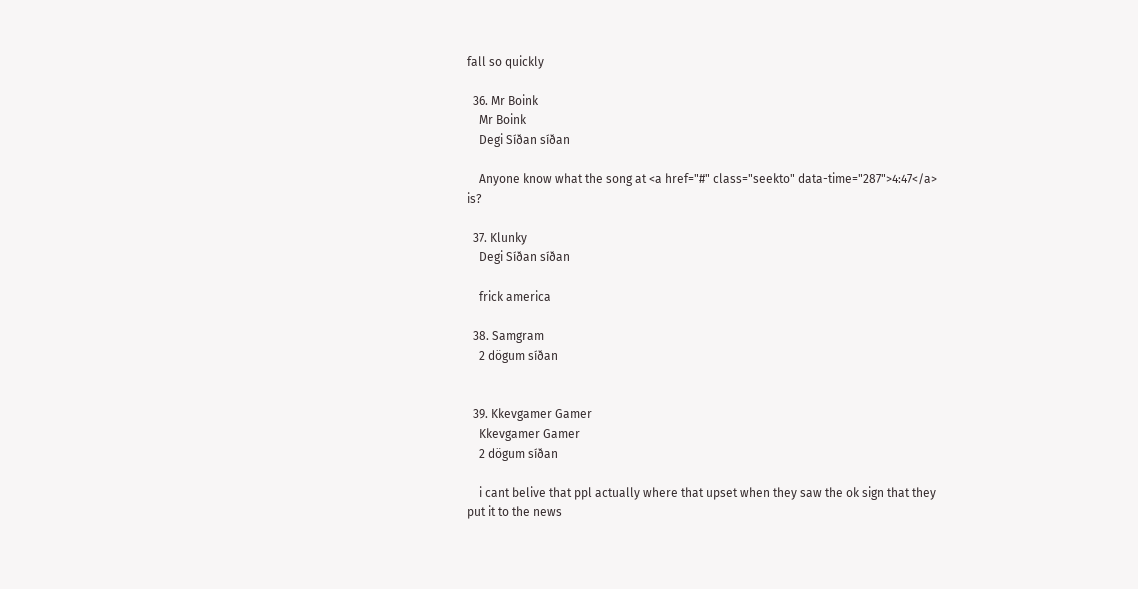fall so quickly

  36. Mr Boink
    Mr Boink
    Degi Síðan síðan

    Anyone know what the song at <a href="#" class="seekto" data-time="287">4:47</a> is?

  37. Klunky
    Degi Síðan síðan

    frick america

  38. Samgram
    2 dögum síðan


  39. Kkevgamer Gamer
    Kkevgamer Gamer
    2 dögum síðan

    i cant belive that ppl actually where that upset when they saw the ok sign that they put it to the news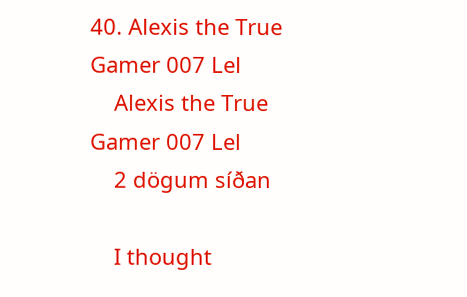40. Alexis the True Gamer 007 Lel
    Alexis the True Gamer 007 Lel
    2 dögum síðan

    I thought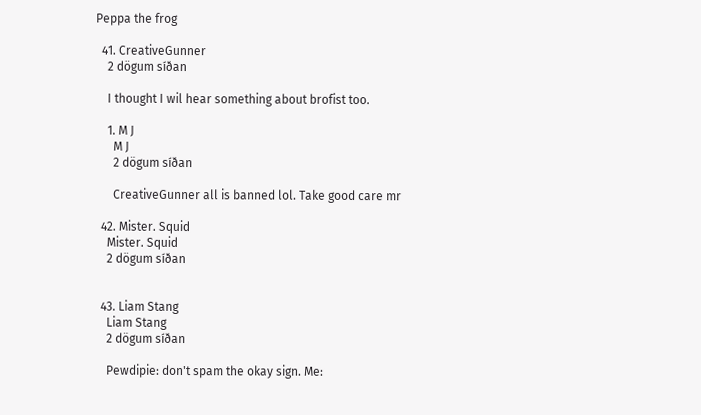Peppa the frog

  41. CreativeGunner
    2 dögum síðan

    I thought I wil hear something about brofist too.

    1. M J
      M J
      2 dögum síðan

      CreativeGunner all is banned lol. Take good care mr

  42. Mister. Squid
    Mister. Squid
    2 dögum síðan


  43. Liam Stang
    Liam Stang
    2 dögum síðan

    Pewdipie: don't spam the okay sign. Me: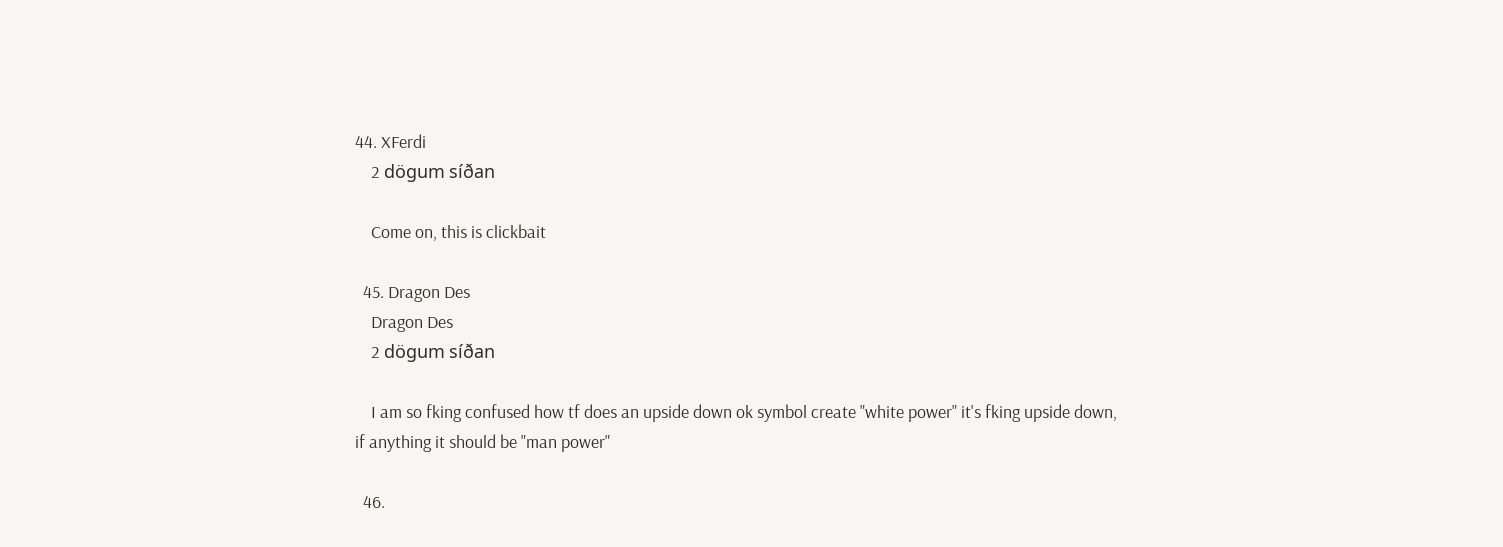44. XFerdi
    2 dögum síðan

    Come on, this is clickbait

  45. Dragon Des
    Dragon Des
    2 dögum síðan

    I am so fking confused how tf does an upside down ok symbol create "white power" it's fking upside down, if anything it should be "man power"

  46.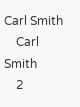Carl Smith
    Carl Smith
    2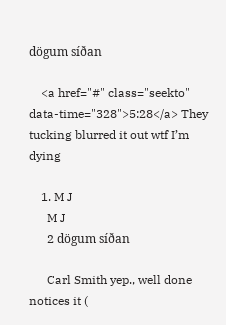dögum síðan

    <a href="#" class="seekto" data-time="328">5:28</a> They tucking blurred it out wtf I’m dying

    1. M J
      M J
      2 dögum síðan

      Carl Smith yep., well done notices it (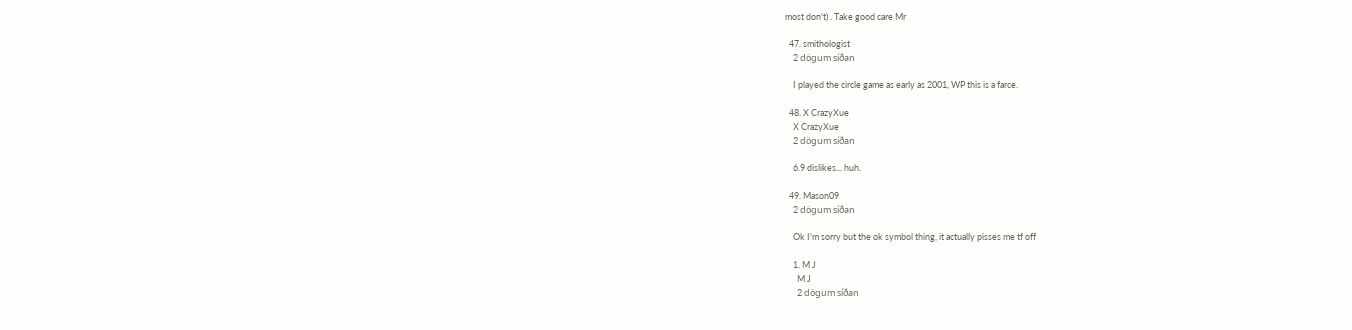most don't) . Take good care Mr

  47. smithologist
    2 dögum síðan

    I played the circle game as early as 2001, WP this is a farce.

  48. X CrazyXue
    X CrazyXue
    2 dögum síðan

    6.9 dislikes... huh.

  49. Mason09
    2 dögum síðan

    Ok I'm sorry but the ok symbol thing, it actually pisses me tf off

    1. M J
      M J
      2 dögum síðan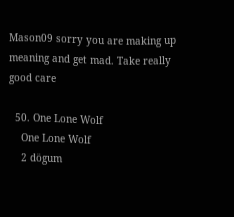Mason09 sorry you are making up meaning and get mad. Take really good care

  50. One Lone Wolf
    One Lone Wolf
    2 dögum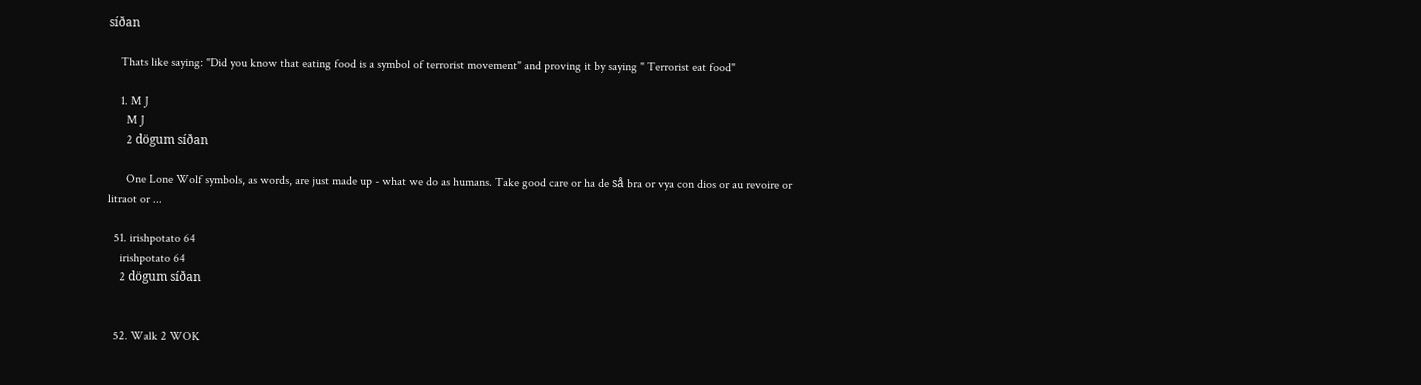síðan

    Thats like saying: "Did you know that eating food is a symbol of terrorist movement" and proving it by saying " Terrorist eat food"

    1. M J
      M J
      2 dögum síðan

      One Lone Wolf symbols, as words, are just made up - what we do as humans. Take good care or ha de så bra or vya con dios or au revoire or litraot or ...

  51. irishpotato 64
    irishpotato 64
    2 dögum síðan


  52. Walk 2 WOK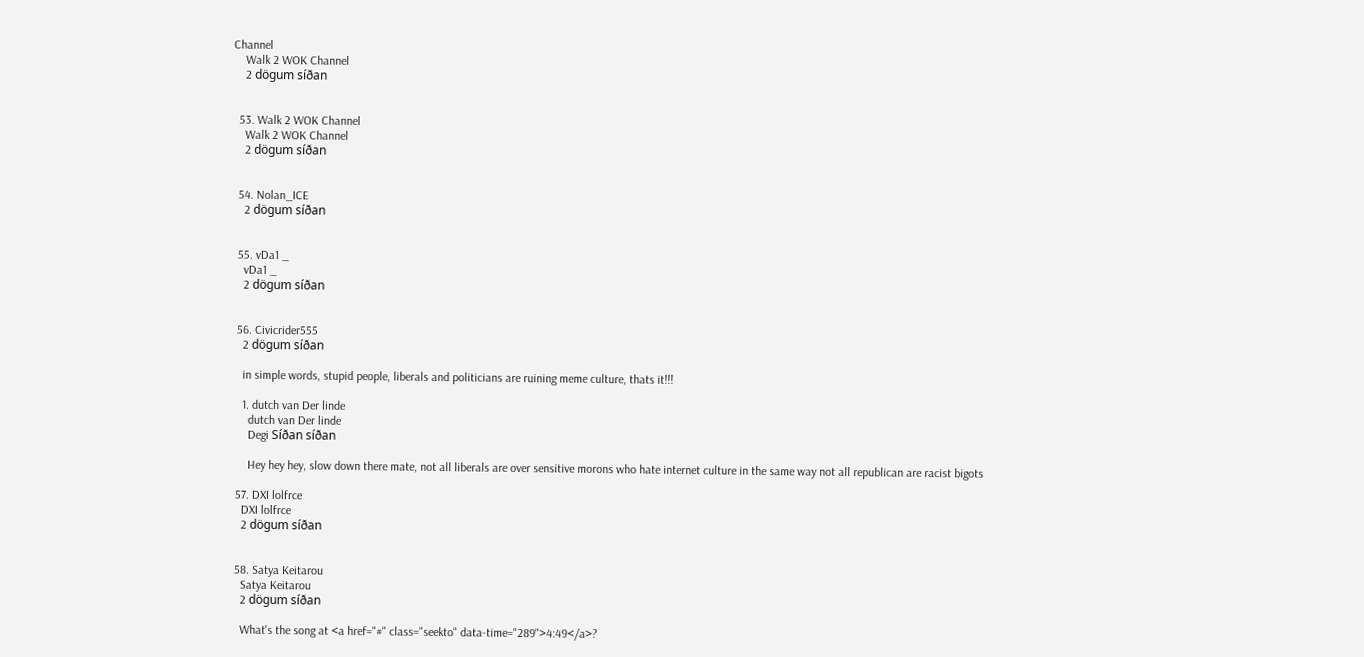Channel
    Walk 2 WOK Channel
    2 dögum síðan


  53. Walk 2 WOK Channel
    Walk 2 WOK Channel
    2 dögum síðan


  54. Nolan_ICE
    2 dögum síðan


  55. vDa1 _
    vDa1 _
    2 dögum síðan


  56. Civicrider555
    2 dögum síðan

    in simple words, stupid people, liberals and politicians are ruining meme culture, thats it!!!

    1. dutch van Der linde
      dutch van Der linde
      Degi Síðan síðan

      Hey hey hey, slow down there mate, not all liberals are over sensitive morons who hate internet culture in the same way not all republican are racist bigots

  57. DXI lolfrce
    DXI lolfrce
    2 dögum síðan


  58. Satya Keitarou
    Satya Keitarou
    2 dögum síðan

    What's the song at <a href="#" class="seekto" data-time="289">4:49</a>?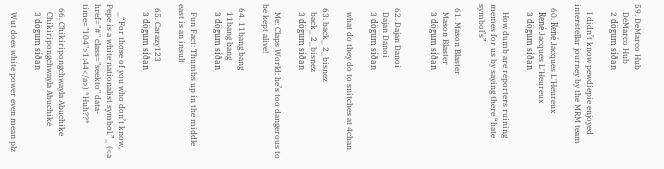59. DeMarco Hub
    DeMarco Hub
    2 dögum síðan

    I didn’t know pewdiepie enjoyed interstellar journey by the MRM team

  60. René Jacques L'Heureux
    René Jacques L'Heureux
    3 dögum síðan

    How dumb are reporters ruining memes for us by saying there “hate symbol’s”

  61. Mason Blaster
    Mason Blaster
    3 dögum síðan


  62. Dajan Danoi
    Dajan Danoi
    3 dögum síðan

    what do they do to snitches at 4chan

  63. back_ 2_bisnez
    back_ 2_bisnez
    3 dögum síðan

    Me: Claps World: he’s too dangerous to be kept alive!

  64. 11bang bang
    11bang bang
    3 dögum síðan

    Fun Fact: Thumbs up in the middle east is an insult

  65. Carazy123
    3 dögum síðan

    _“For those of you who don’t know, Pepe is a white nationalist symbol.”_ (<a href="#" class="seekto" data-time="104">1:44</a>) *Huh??*

  66. Chikiripongchwayla Abuchike
    Chikiripongchwayla Abuchike
    3 dögum síðan

    Wut does white power even mean plz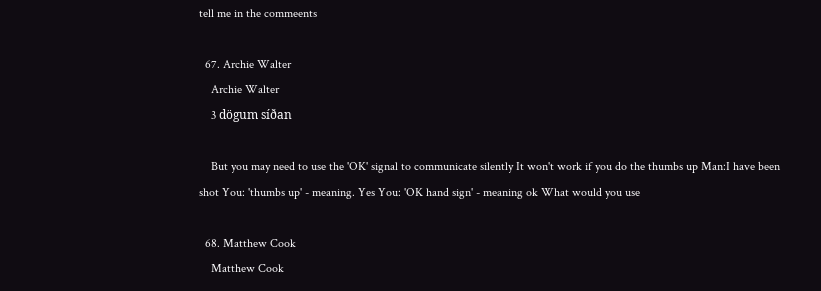tell me in the commeents

  67. Archie Walter
    Archie Walter
    3 dögum síðan

    But you may need to use the 'OK' signal to communicate silently It won't work if you do the thumbs up Man:I have been shot You: 'thumbs up' - meaning. Yes You: 'OK hand sign' - meaning ok What would you use

  68. Matthew Cook
    Matthew Cook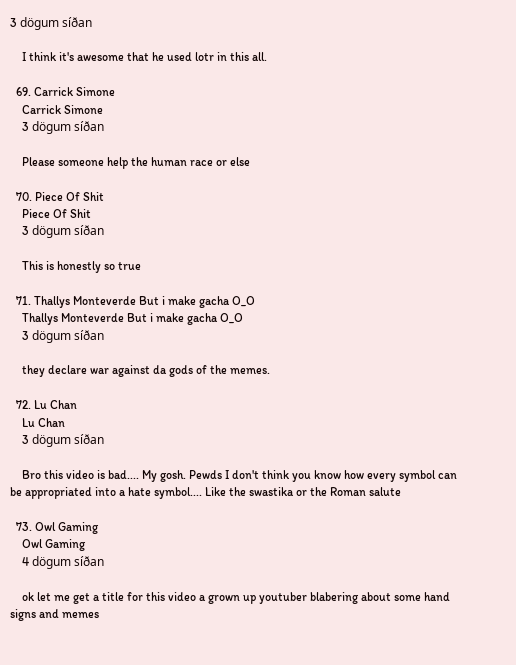3 dögum síðan

    I think it's awesome that he used lotr in this all.

  69. Carrick Simone
    Carrick Simone
    3 dögum síðan

    Please someone help the human race or else

  70. Piece Of Shit
    Piece Of Shit
    3 dögum síðan

    This is honestly so true

  71. Thallys Monteverde But i make gacha O_O
    Thallys Monteverde But i make gacha O_O
    3 dögum síðan

    they declare war against da gods of the memes.

  72. Lu Chan
    Lu Chan
    3 dögum síðan

    Bro this video is bad.... My gosh. Pewds I don't think you know how every symbol can be appropriated into a hate symbol.... Like the swastika or the Roman salute

  73. Owl Gaming
    Owl Gaming
    4 dögum síðan

    ok let me get a title for this video a grown up youtuber blabering about some hand signs and memes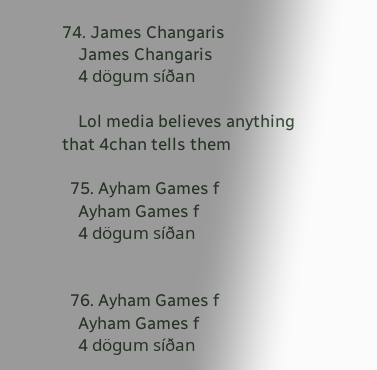74. James Changaris
    James Changaris
    4 dögum síðan

    Lol media believes anything that 4chan tells them

  75. Ayham Games f
    Ayham Games f
    4 dögum síðan


  76. Ayham Games f
    Ayham Games f
    4 dögum síðan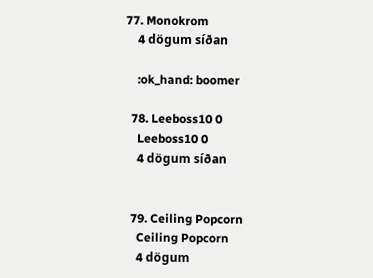77. Monokrom
    4 dögum síðan

    :ok_hand: boomer

  78. Leeboss10 0
    Leeboss10 0
    4 dögum síðan


  79. Ceiling Popcorn
    Ceiling Popcorn
    4 dögum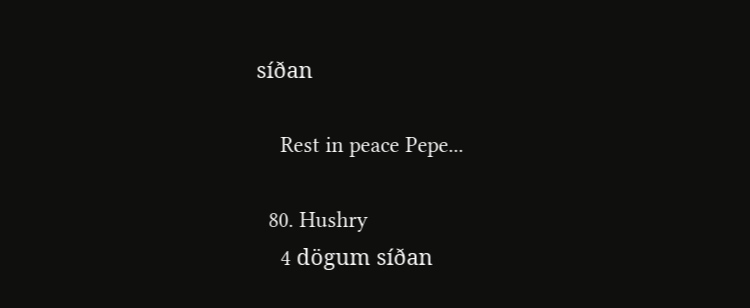síðan

    Rest in peace Pepe...

  80. Hushry
    4 dögum síðan